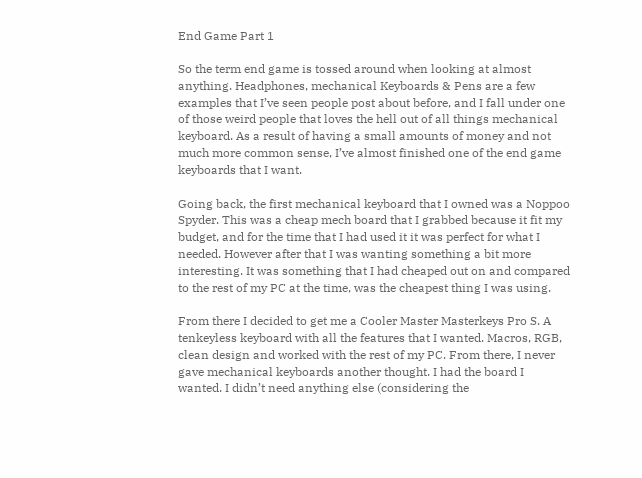End Game Part 1

So the term end game is tossed around when looking at almost anything. Headphones, mechanical Keyboards & Pens are a few examples that I’ve seen people post about before, and I fall under one of those weird people that loves the hell out of all things mechanical keyboard. As a result of having a small amounts of money and not much more common sense, I’ve almost finished one of the end game keyboards that I want.

Going back, the first mechanical keyboard that I owned was a Noppoo Spyder. This was a cheap mech board that I grabbed because it fit my budget, and for the time that I had used it it was perfect for what I needed. However after that I was wanting something a bit more interesting. It was something that I had cheaped out on and compared to the rest of my PC at the time, was the cheapest thing I was using.

From there I decided to get me a Cooler Master Masterkeys Pro S. A tenkeyless keyboard with all the features that I wanted. Macros, RGB, clean design and worked with the rest of my PC. From there, I never gave mechanical keyboards another thought. I had the board I wanted. I didn’t need anything else (considering the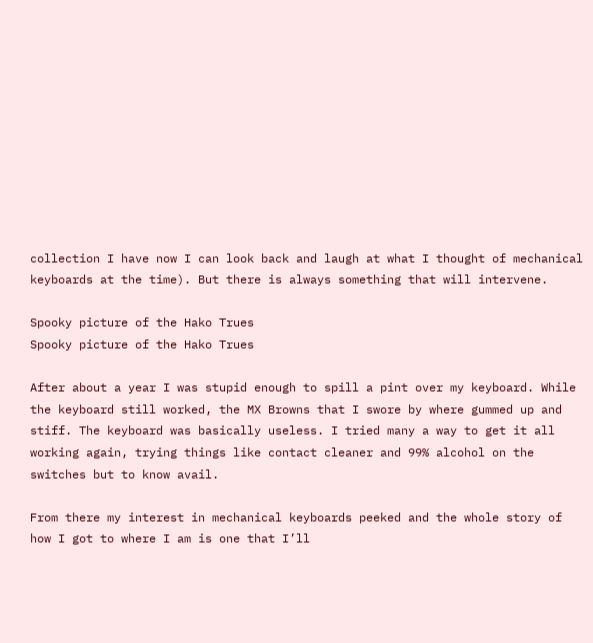collection I have now I can look back and laugh at what I thought of mechanical keyboards at the time). But there is always something that will intervene.

Spooky picture of the Hako Trues
Spooky picture of the Hako Trues

After about a year I was stupid enough to spill a pint over my keyboard. While the keyboard still worked, the MX Browns that I swore by where gummed up and stiff. The keyboard was basically useless. I tried many a way to get it all working again, trying things like contact cleaner and 99% alcohol on the switches but to know avail.

From there my interest in mechanical keyboards peeked and the whole story of how I got to where I am is one that I’ll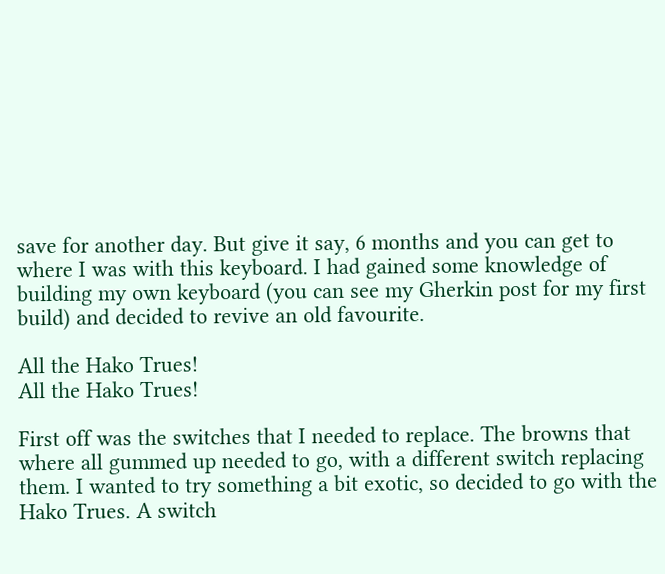save for another day. But give it say, 6 months and you can get to where I was with this keyboard. I had gained some knowledge of building my own keyboard (you can see my Gherkin post for my first build) and decided to revive an old favourite.

All the Hako Trues!
All the Hako Trues!

First off was the switches that I needed to replace. The browns that where all gummed up needed to go, with a different switch replacing them. I wanted to try something a bit exotic, so decided to go with the Hako Trues. A switch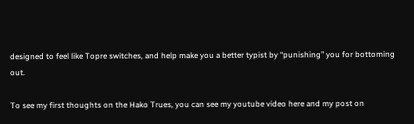designed to feel like Topre switches, and help make you a better typist by “punishing” you for bottoming out.

To see my first thoughts on the Hako Trues, you can see my youtube video here and my post on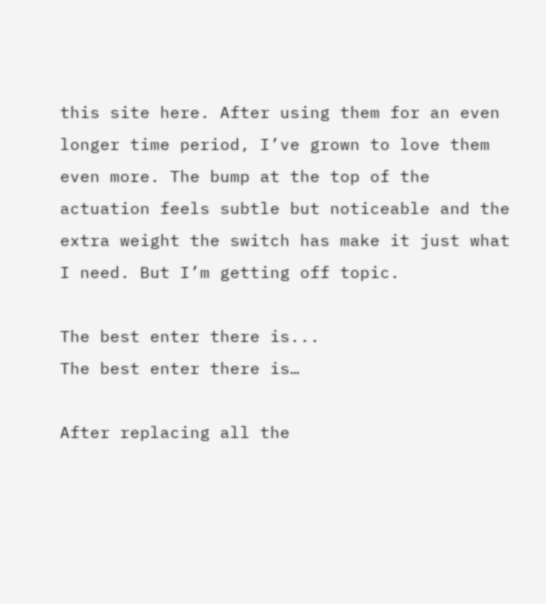this site here. After using them for an even longer time period, I’ve grown to love them even more. The bump at the top of the actuation feels subtle but noticeable and the extra weight the switch has make it just what I need. But I’m getting off topic.

The best enter there is...
The best enter there is…

After replacing all the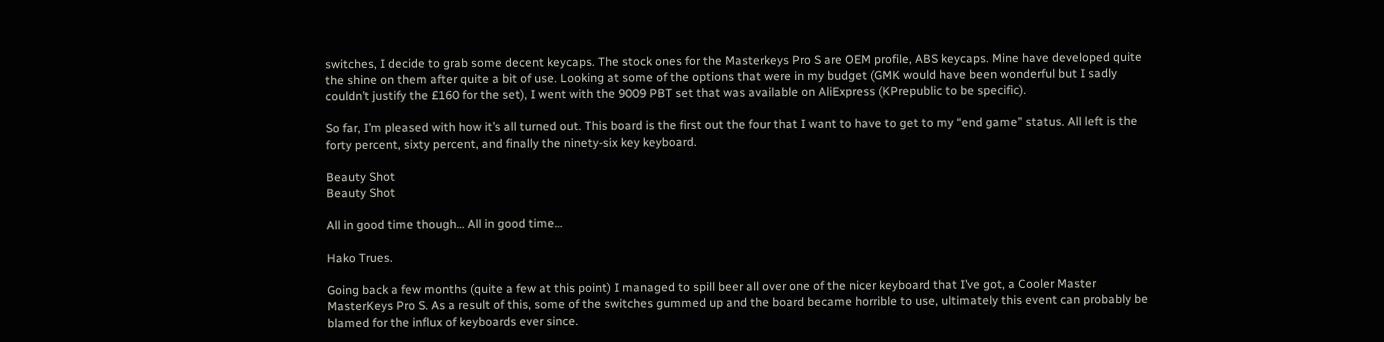switches, I decide to grab some decent keycaps. The stock ones for the Masterkeys Pro S are OEM profile, ABS keycaps. Mine have developed quite the shine on them after quite a bit of use. Looking at some of the options that were in my budget (GMK would have been wonderful but I sadly couldn’t justify the £160 for the set), I went with the 9009 PBT set that was available on AliExpress (KPrepublic to be specific).

So far, I’m pleased with how it’s all turned out. This board is the first out the four that I want to have to get to my “end game” status. All left is the forty percent, sixty percent, and finally the ninety-six key keyboard.

Beauty Shot
Beauty Shot

All in good time though… All in good time…

Hako Trues.

Going back a few months (quite a few at this point) I managed to spill beer all over one of the nicer keyboard that I’ve got, a Cooler Master MasterKeys Pro S. As a result of this, some of the switches gummed up and the board became horrible to use, ultimately this event can probably be blamed for the influx of keyboards ever since.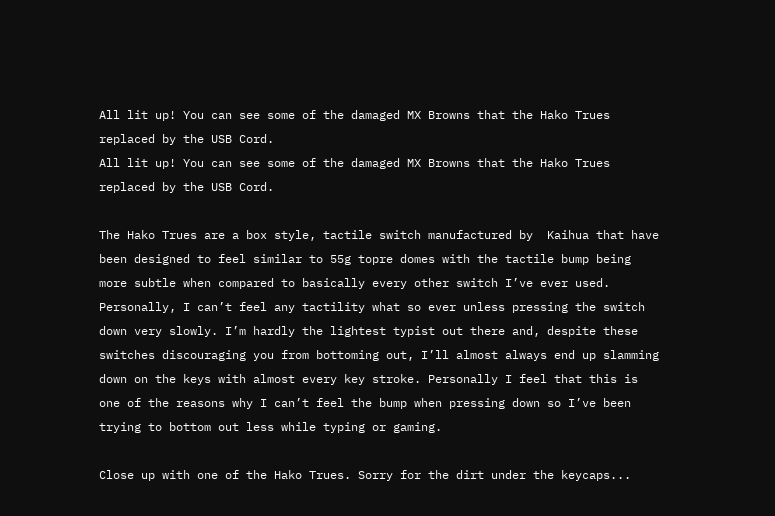All lit up! You can see some of the damaged MX Browns that the Hako Trues replaced by the USB Cord.
All lit up! You can see some of the damaged MX Browns that the Hako Trues replaced by the USB Cord.

The Hako Trues are a box style, tactile switch manufactured by  Kaihua that have been designed to feel similar to 55g topre domes with the tactile bump being more subtle when compared to basically every other switch I’ve ever used. Personally, I can’t feel any tactility what so ever unless pressing the switch down very slowly. I’m hardly the lightest typist out there and, despite these switches discouraging you from bottoming out, I’ll almost always end up slamming down on the keys with almost every key stroke. Personally I feel that this is one of the reasons why I can’t feel the bump when pressing down so I’ve been trying to bottom out less while typing or gaming.

Close up with one of the Hako Trues. Sorry for the dirt under the keycaps...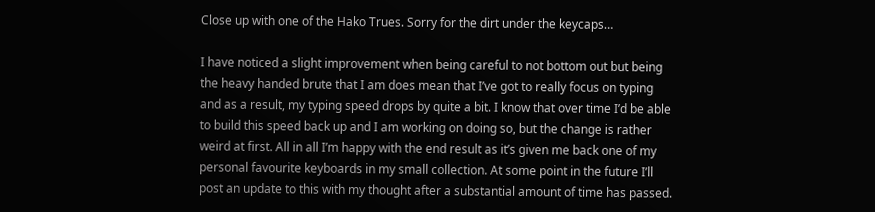Close up with one of the Hako Trues. Sorry for the dirt under the keycaps…

I have noticed a slight improvement when being careful to not bottom out but being the heavy handed brute that I am does mean that I’ve got to really focus on typing and as a result, my typing speed drops by quite a bit. I know that over time I’d be able to build this speed back up and I am working on doing so, but the change is rather weird at first. All in all I’m happy with the end result as it’s given me back one of my personal favourite keyboards in my small collection. At some point in the future I’ll post an update to this with my thought after a substantial amount of time has passed.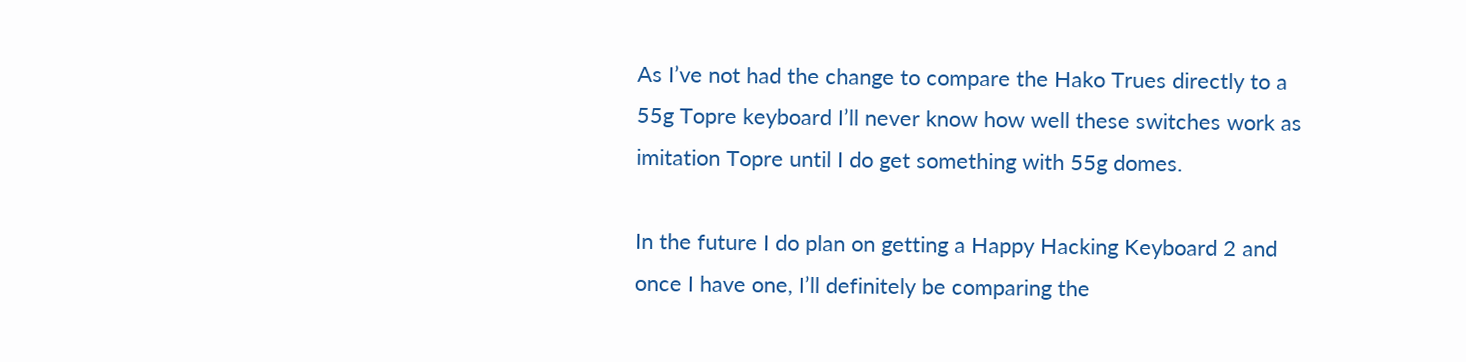As I’ve not had the change to compare the Hako Trues directly to a 55g Topre keyboard I’ll never know how well these switches work as imitation Topre until I do get something with 55g domes.

In the future I do plan on getting a Happy Hacking Keyboard 2 and once I have one, I’ll definitely be comparing the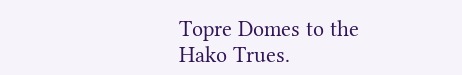Topre Domes to the Hako Trues.